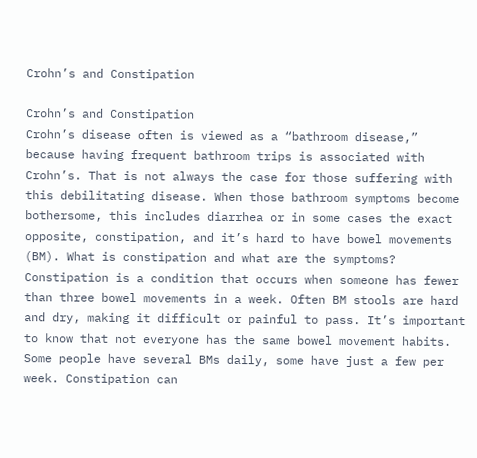Crohn’s and Constipation

Crohn’s and Constipation
Crohn’s disease often is viewed as a “bathroom disease,” because having frequent bathroom trips is associated with Crohn’s. That is not always the case for those suffering with this debilitating disease. When those bathroom symptoms become bothersome, this includes diarrhea or in some cases the exact opposite, constipation, and it’s hard to have bowel movements (BM). What is constipation and what are the symptoms? Constipation is a condition that occurs when someone has fewer than three bowel movements in a week. Often BM stools are hard and dry, making it difficult or painful to pass. It’s important to know that not everyone has the same bowel movement habits. Some people have several BMs daily, some have just a few per week. Constipation can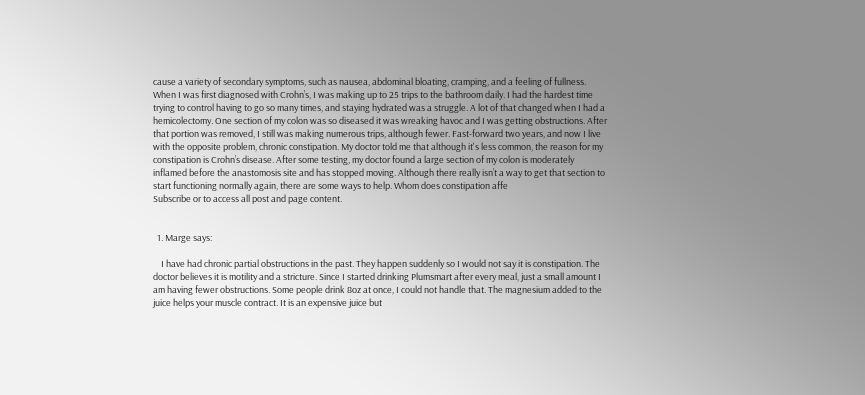cause a variety of secondary symptoms, such as nausea, abdominal bloating, cramping, and a feeling of fullness. When I was first diagnosed with Crohn’s, I was making up to 25 trips to the bathroom daily. I had the hardest time trying to control having to go so many times, and staying hydrated was a struggle. A lot of that changed when I had a hemicolectomy. One section of my colon was so diseased it was wreaking havoc and I was getting obstructions. After that portion was removed, I still was making numerous trips, although fewer. Fast-forward two years, and now I live with the opposite problem, chronic constipation. My doctor told me that although it's less common, the reason for my constipation is Crohn’s disease. After some testing, my doctor found a large section of my colon is moderately inflamed before the anastomosis site and has stopped moving. Although there really isn’t a way to get that section to start functioning normally again, there are some ways to help. Whom does constipation affe
Subscribe or to access all post and page content.


  1. Marge says:

    I have had chronic partial obstructions in the past. They happen suddenly so I would not say it is constipation. The doctor believes it is motility and a stricture. Since I started drinking Plumsmart after every meal, just a small amount I am having fewer obstructions. Some people drink 8oz at once, I could not handle that. The magnesium added to the juice helps your muscle contract. It is an expensive juice but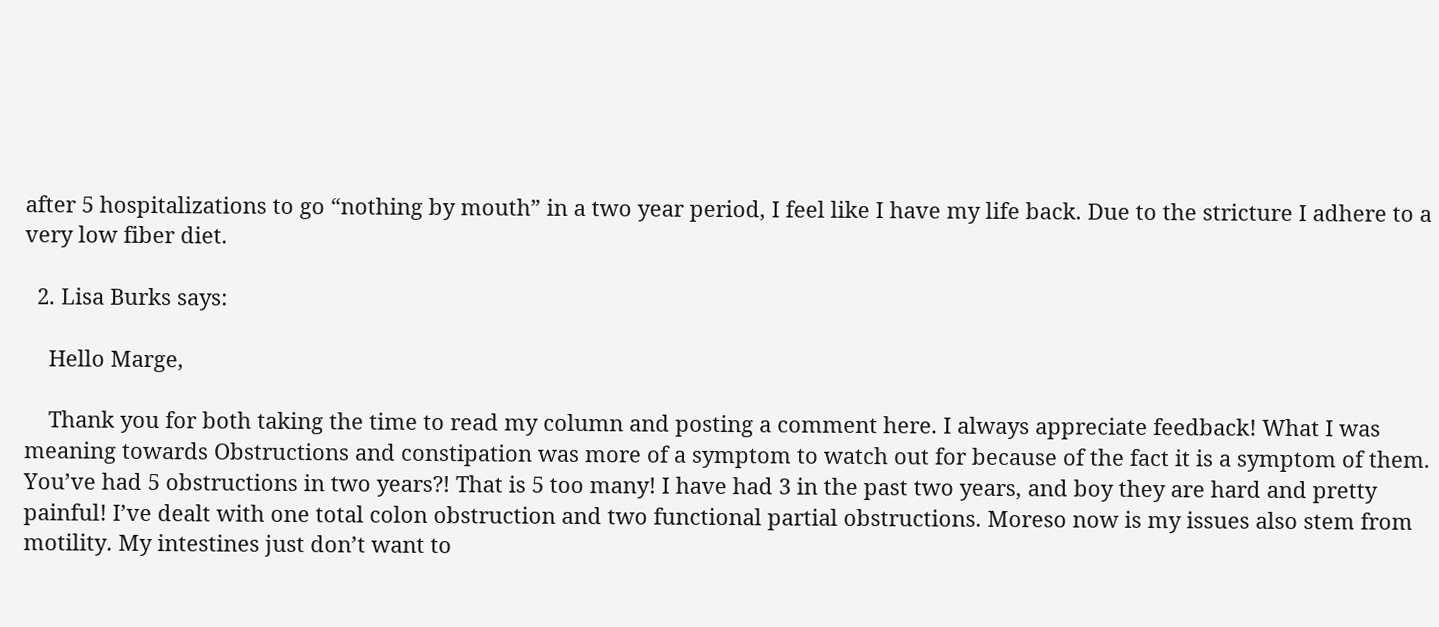after 5 hospitalizations to go “nothing by mouth” in a two year period, I feel like I have my life back. Due to the stricture I adhere to a very low fiber diet.

  2. Lisa Burks says:

    Hello Marge,

    Thank you for both taking the time to read my column and posting a comment here. I always appreciate feedback! What I was meaning towards Obstructions and constipation was more of a symptom to watch out for because of the fact it is a symptom of them. You’ve had 5 obstructions in two years?! That is 5 too many! I have had 3 in the past two years, and boy they are hard and pretty painful! I’ve dealt with one total colon obstruction and two functional partial obstructions. Moreso now is my issues also stem from motility. My intestines just don’t want to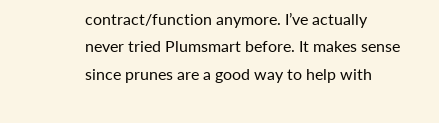contract/function anymore. I’ve actually never tried Plumsmart before. It makes sense since prunes are a good way to help with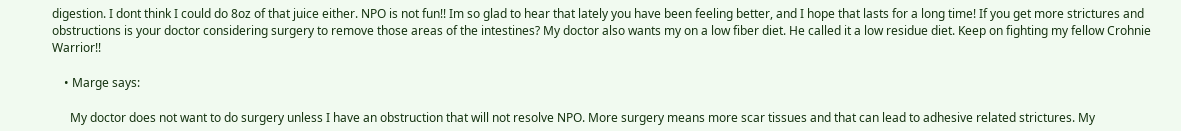digestion. I dont think I could do 8oz of that juice either. NPO is not fun!! Im so glad to hear that lately you have been feeling better, and I hope that lasts for a long time! If you get more strictures and obstructions is your doctor considering surgery to remove those areas of the intestines? My doctor also wants my on a low fiber diet. He called it a low residue diet. Keep on fighting my fellow Crohnie Warrior!!

    • Marge says:

      My doctor does not want to do surgery unless I have an obstruction that will not resolve NPO. More surgery means more scar tissues and that can lead to adhesive related strictures. My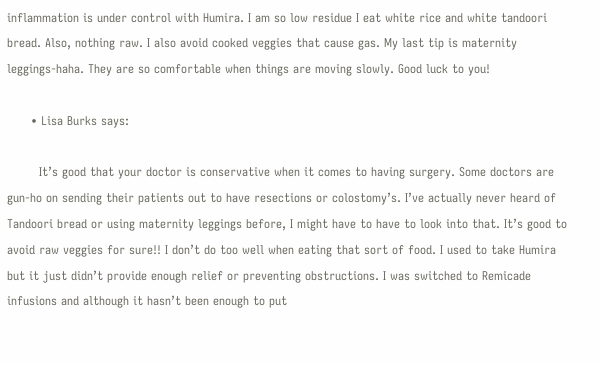inflammation is under control with Humira. I am so low residue I eat white rice and white tandoori bread. Also, nothing raw. I also avoid cooked veggies that cause gas. My last tip is maternity leggings-haha. They are so comfortable when things are moving slowly. Good luck to you!

      • Lisa Burks says:

        It’s good that your doctor is conservative when it comes to having surgery. Some doctors are gun-ho on sending their patients out to have resections or colostomy’s. I’ve actually never heard of Tandoori bread or using maternity leggings before, I might have to have to look into that. It’s good to avoid raw veggies for sure!! I don’t do too well when eating that sort of food. I used to take Humira but it just didn’t provide enough relief or preventing obstructions. I was switched to Remicade infusions and although it hasn’t been enough to put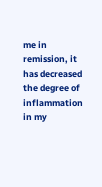me in remission, it has decreased the degree of inflammation in my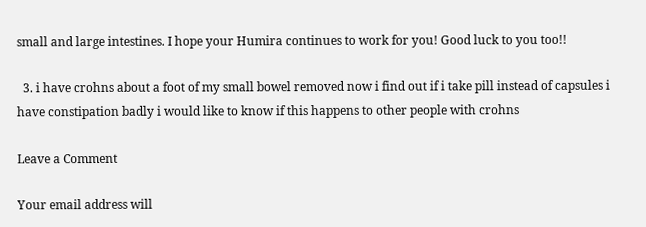small and large intestines. I hope your Humira continues to work for you! Good luck to you too!!

  3. i have crohns about a foot of my small bowel removed now i find out if i take pill instead of capsules i have constipation badly i would like to know if this happens to other people with crohns

Leave a Comment

Your email address will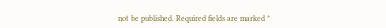not be published. Required fields are marked *